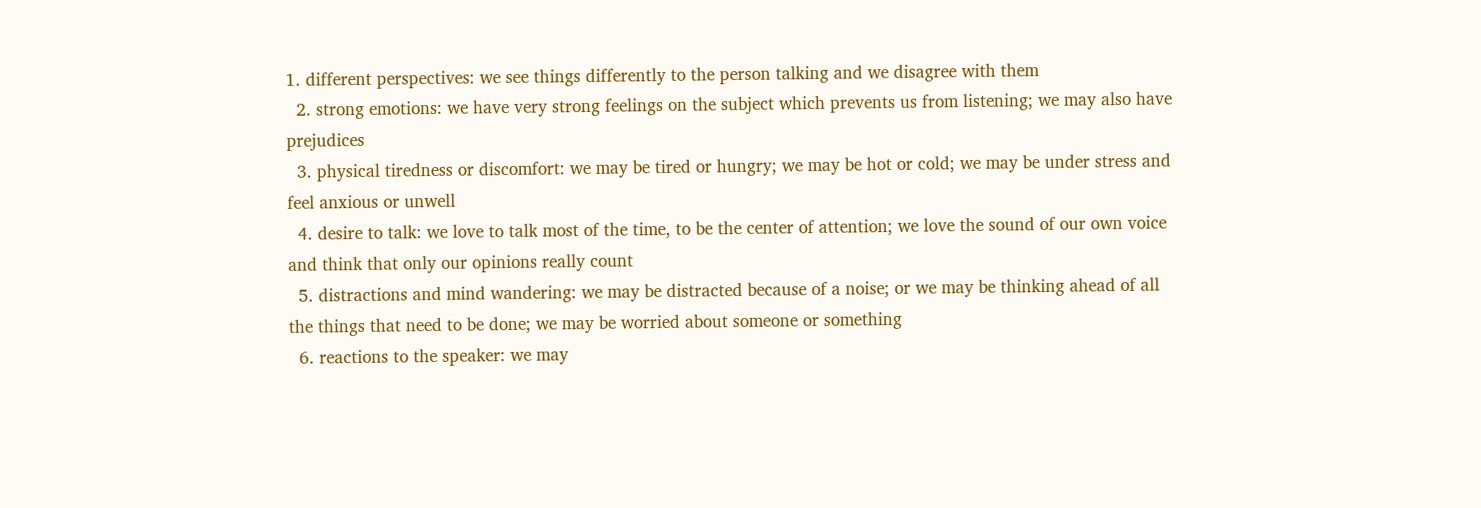1. different perspectives: we see things differently to the person talking and we disagree with them
  2. strong emotions: we have very strong feelings on the subject which prevents us from listening; we may also have prejudices
  3. physical tiredness or discomfort: we may be tired or hungry; we may be hot or cold; we may be under stress and feel anxious or unwell
  4. desire to talk: we love to talk most of the time, to be the center of attention; we love the sound of our own voice and think that only our opinions really count
  5. distractions and mind wandering: we may be distracted because of a noise; or we may be thinking ahead of all the things that need to be done; we may be worried about someone or something
  6. reactions to the speaker: we may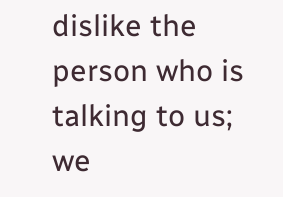dislike the person who is talking to us; we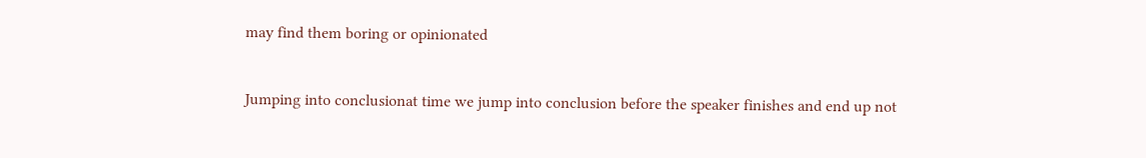may find them boring or opinionated


Jumping into conclusionat time we jump into conclusion before the speaker finishes and end up not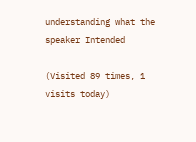understanding what the speaker Intended

(Visited 89 times, 1 visits today)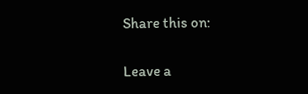Share this on:

Leave a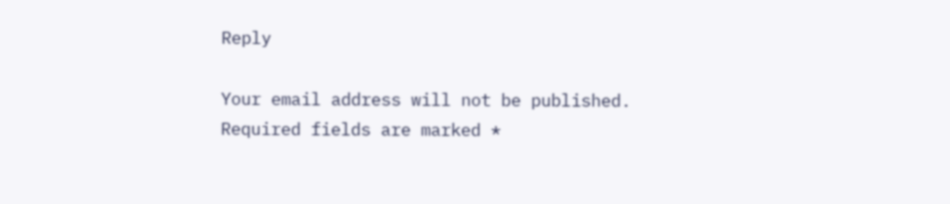Reply

Your email address will not be published. Required fields are marked *